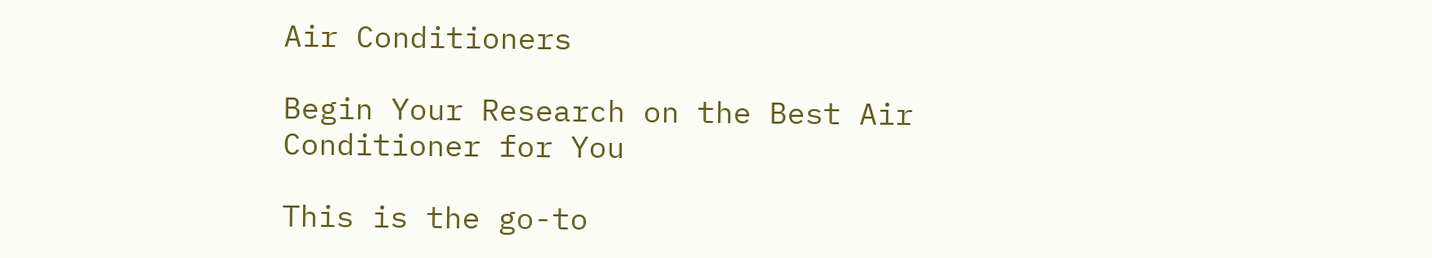Air Conditioners

Begin Your Research on the Best Air Conditioner for You

This is the go-to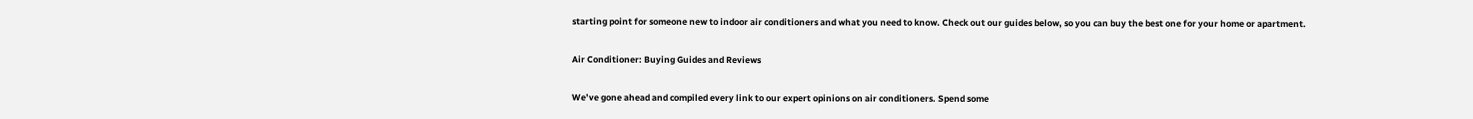starting point for someone new to indoor air conditioners and what you need to know. Check out our guides below, so you can buy the best one for your home or apartment.

Air Conditioner: Buying Guides and Reviews

We’ve gone ahead and compiled every link to our expert opinions on air conditioners. Spend some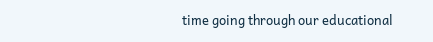time going through our educational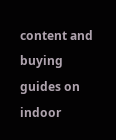content and buying guides on indoor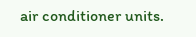air conditioner units.